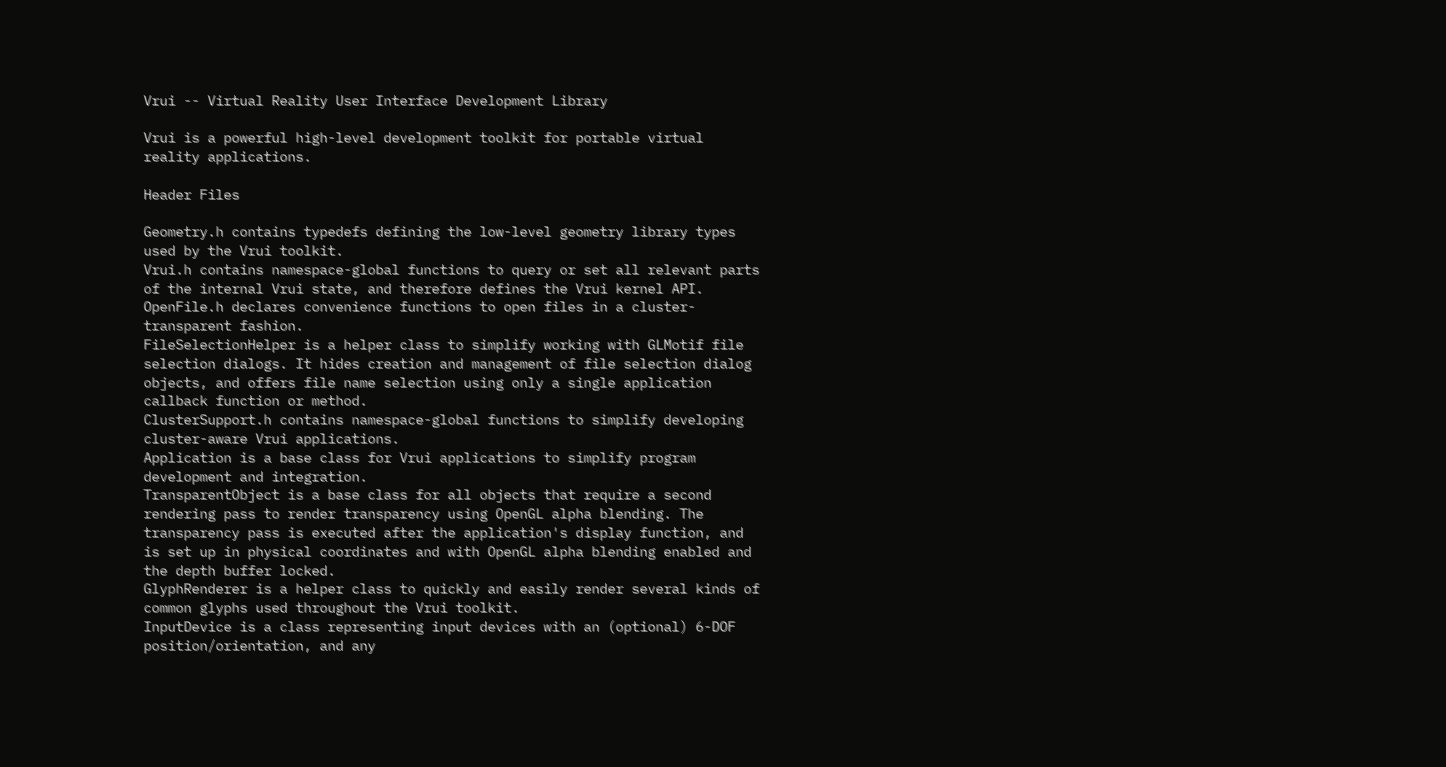Vrui -- Virtual Reality User Interface Development Library

Vrui is a powerful high-level development toolkit for portable virtual reality applications.

Header Files

Geometry.h contains typedefs defining the low-level geometry library types used by the Vrui toolkit.
Vrui.h contains namespace-global functions to query or set all relevant parts of the internal Vrui state, and therefore defines the Vrui kernel API.
OpenFile.h declares convenience functions to open files in a cluster-transparent fashion.
FileSelectionHelper is a helper class to simplify working with GLMotif file selection dialogs. It hides creation and management of file selection dialog objects, and offers file name selection using only a single application callback function or method.
ClusterSupport.h contains namespace-global functions to simplify developing cluster-aware Vrui applications.
Application is a base class for Vrui applications to simplify program development and integration.
TransparentObject is a base class for all objects that require a second rendering pass to render transparency using OpenGL alpha blending. The transparency pass is executed after the application's display function, and is set up in physical coordinates and with OpenGL alpha blending enabled and the depth buffer locked.
GlyphRenderer is a helper class to quickly and easily render several kinds of common glyphs used throughout the Vrui toolkit.
InputDevice is a class representing input devices with an (optional) 6-DOF position/orientation, and any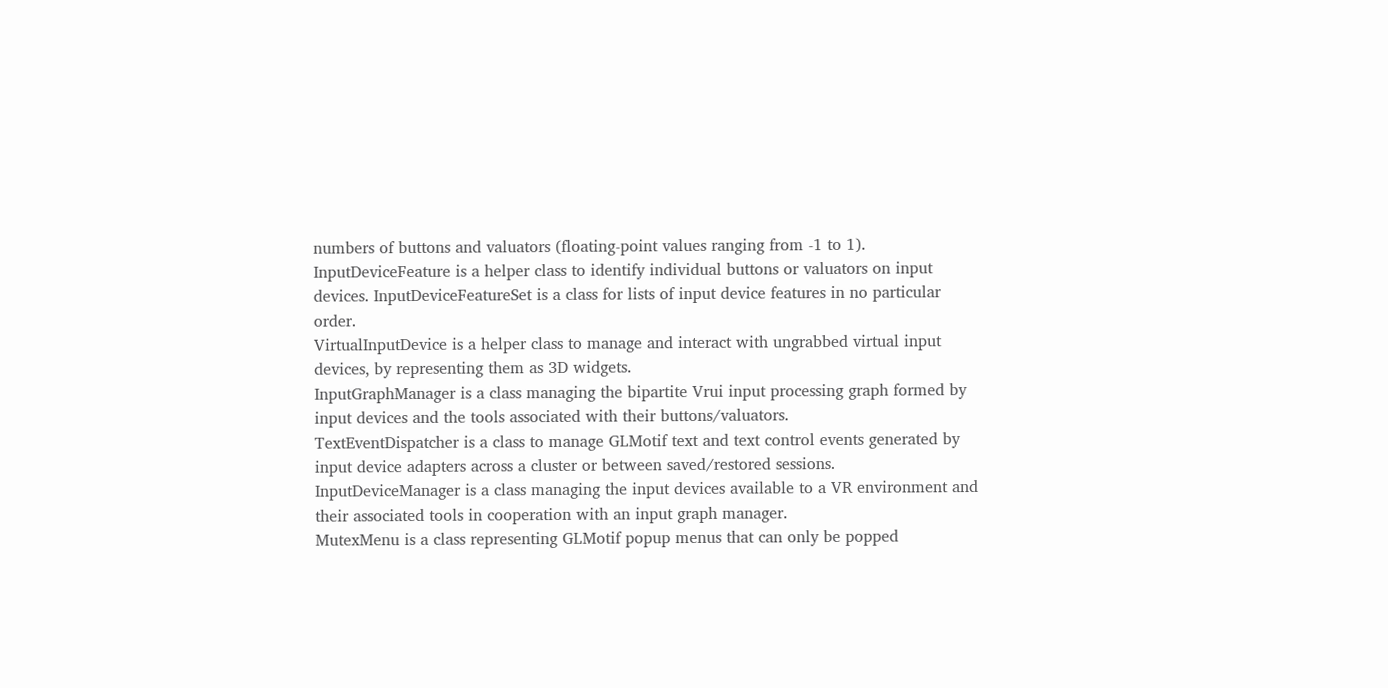numbers of buttons and valuators (floating-point values ranging from -1 to 1).
InputDeviceFeature is a helper class to identify individual buttons or valuators on input devices. InputDeviceFeatureSet is a class for lists of input device features in no particular order.
VirtualInputDevice is a helper class to manage and interact with ungrabbed virtual input devices, by representing them as 3D widgets.
InputGraphManager is a class managing the bipartite Vrui input processing graph formed by input devices and the tools associated with their buttons/valuators.
TextEventDispatcher is a class to manage GLMotif text and text control events generated by input device adapters across a cluster or between saved/restored sessions.
InputDeviceManager is a class managing the input devices available to a VR environment and their associated tools in cooperation with an input graph manager.
MutexMenu is a class representing GLMotif popup menus that can only be popped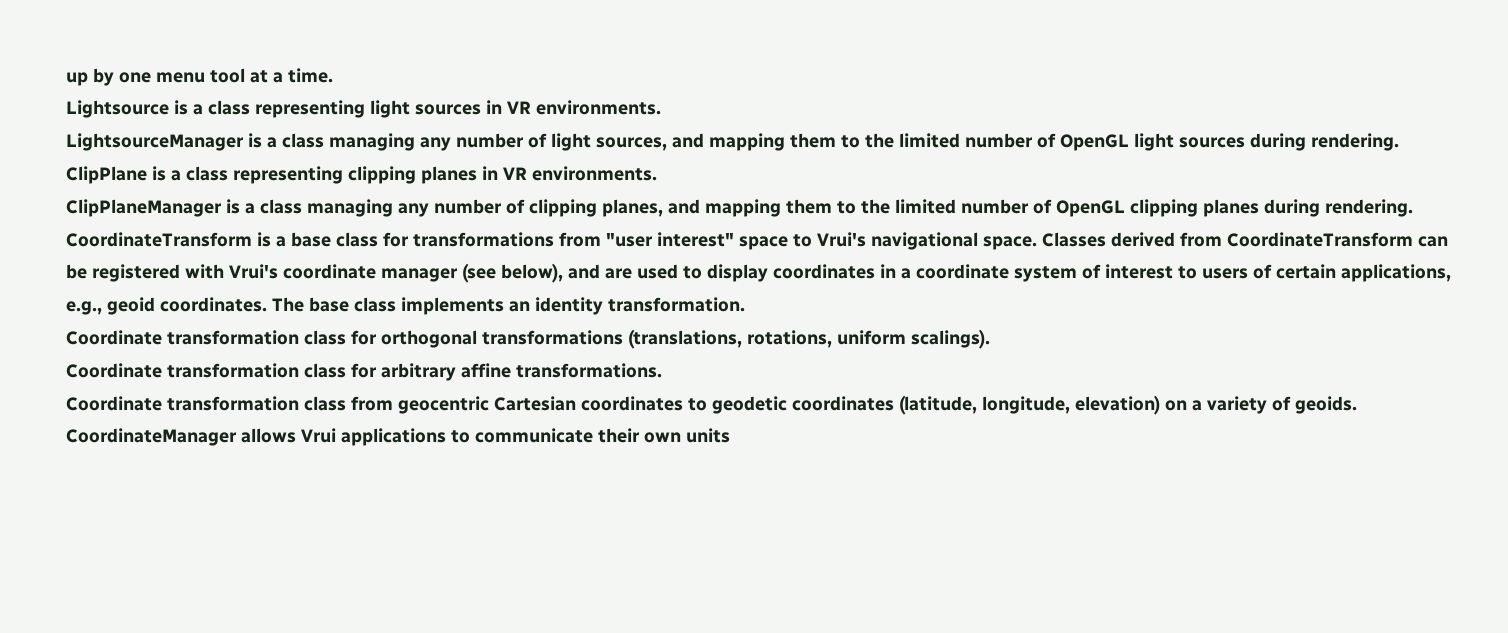up by one menu tool at a time.
Lightsource is a class representing light sources in VR environments.
LightsourceManager is a class managing any number of light sources, and mapping them to the limited number of OpenGL light sources during rendering.
ClipPlane is a class representing clipping planes in VR environments.
ClipPlaneManager is a class managing any number of clipping planes, and mapping them to the limited number of OpenGL clipping planes during rendering.
CoordinateTransform is a base class for transformations from "user interest" space to Vrui's navigational space. Classes derived from CoordinateTransform can be registered with Vrui's coordinate manager (see below), and are used to display coordinates in a coordinate system of interest to users of certain applications, e.g., geoid coordinates. The base class implements an identity transformation.
Coordinate transformation class for orthogonal transformations (translations, rotations, uniform scalings).
Coordinate transformation class for arbitrary affine transformations.
Coordinate transformation class from geocentric Cartesian coordinates to geodetic coordinates (latitude, longitude, elevation) on a variety of geoids.
CoordinateManager allows Vrui applications to communicate their own units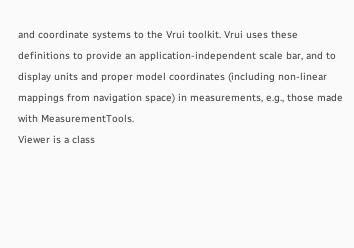and coordinate systems to the Vrui toolkit. Vrui uses these definitions to provide an application-independent scale bar, and to display units and proper model coordinates (including non-linear mappings from navigation space) in measurements, e.g., those made with MeasurementTools.
Viewer is a class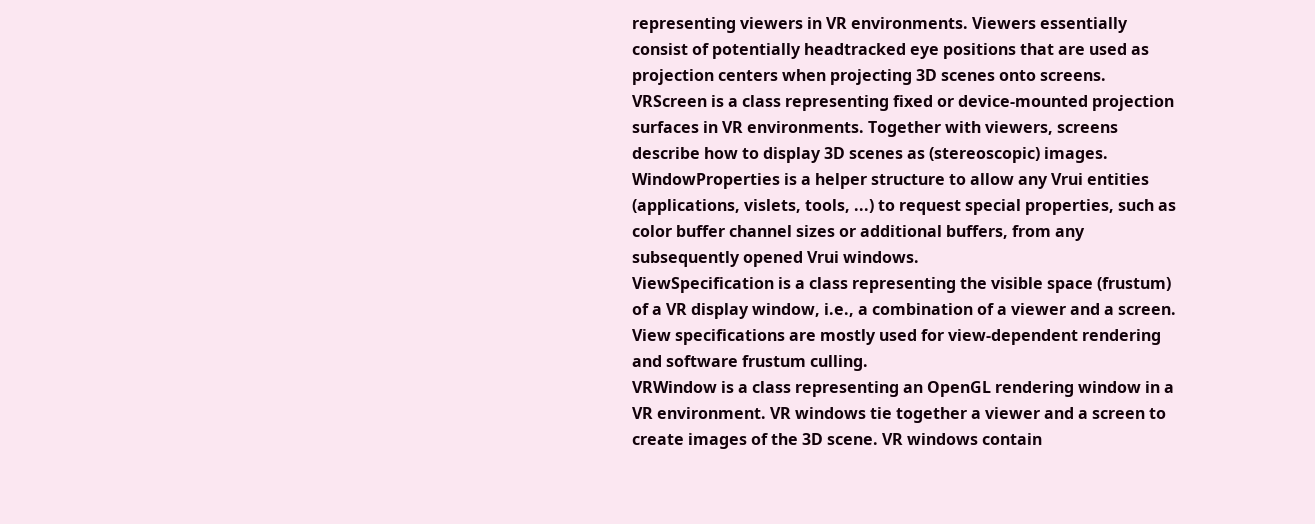representing viewers in VR environments. Viewers essentially consist of potentially headtracked eye positions that are used as projection centers when projecting 3D scenes onto screens.
VRScreen is a class representing fixed or device-mounted projection surfaces in VR environments. Together with viewers, screens describe how to display 3D scenes as (stereoscopic) images.
WindowProperties is a helper structure to allow any Vrui entities (applications, vislets, tools, ...) to request special properties, such as color buffer channel sizes or additional buffers, from any subsequently opened Vrui windows.
ViewSpecification is a class representing the visible space (frustum) of a VR display window, i.e., a combination of a viewer and a screen. View specifications are mostly used for view-dependent rendering and software frustum culling.
VRWindow is a class representing an OpenGL rendering window in a VR environment. VR windows tie together a viewer and a screen to create images of the 3D scene. VR windows contain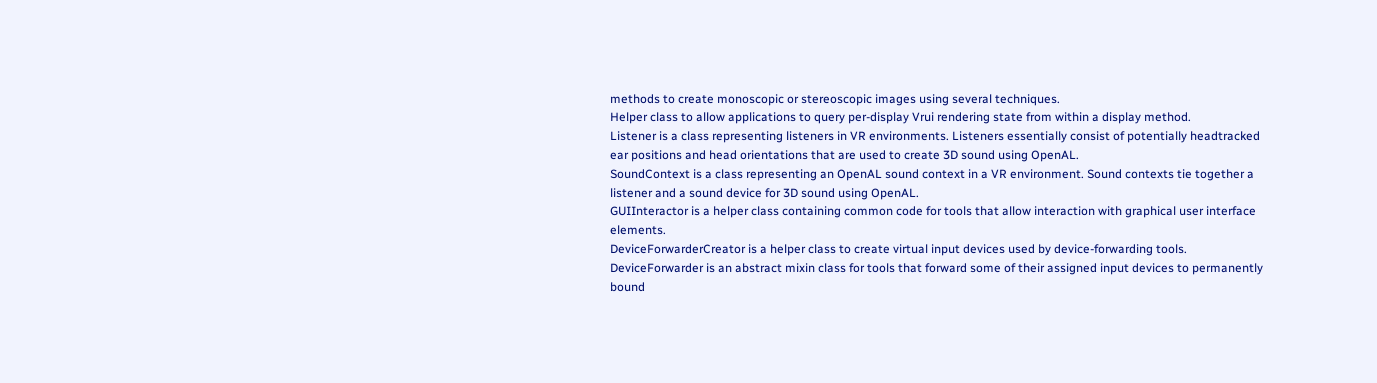methods to create monoscopic or stereoscopic images using several techniques.
Helper class to allow applications to query per-display Vrui rendering state from within a display method.
Listener is a class representing listeners in VR environments. Listeners essentially consist of potentially headtracked ear positions and head orientations that are used to create 3D sound using OpenAL.
SoundContext is a class representing an OpenAL sound context in a VR environment. Sound contexts tie together a listener and a sound device for 3D sound using OpenAL.
GUIInteractor is a helper class containing common code for tools that allow interaction with graphical user interface elements.
DeviceForwarderCreator is a helper class to create virtual input devices used by device-forwarding tools.
DeviceForwarder is an abstract mixin class for tools that forward some of their assigned input devices to permanently bound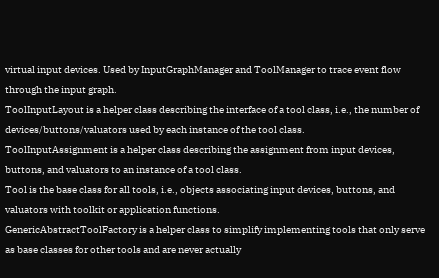virtual input devices. Used by InputGraphManager and ToolManager to trace event flow through the input graph.
ToolInputLayout is a helper class describing the interface of a tool class, i.e., the number of devices/buttons/valuators used by each instance of the tool class.
ToolInputAssignment is a helper class describing the assignment from input devices, buttons, and valuators to an instance of a tool class.
Tool is the base class for all tools, i.e., objects associating input devices, buttons, and valuators with toolkit or application functions.
GenericAbstractToolFactory is a helper class to simplify implementing tools that only serve as base classes for other tools and are never actually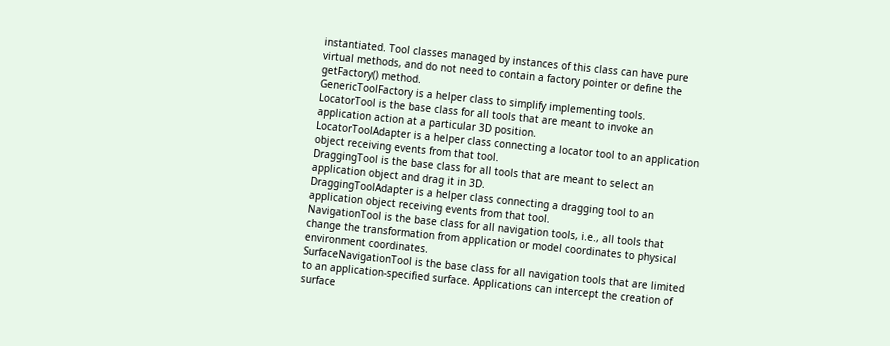instantiated. Tool classes managed by instances of this class can have pure virtual methods, and do not need to contain a factory pointer or define the getFactory() method.
GenericToolFactory is a helper class to simplify implementing tools.
LocatorTool is the base class for all tools that are meant to invoke an application action at a particular 3D position.
LocatorToolAdapter is a helper class connecting a locator tool to an application object receiving events from that tool.
DraggingTool is the base class for all tools that are meant to select an application object and drag it in 3D.
DraggingToolAdapter is a helper class connecting a dragging tool to an application object receiving events from that tool.
NavigationTool is the base class for all navigation tools, i.e., all tools that change the transformation from application or model coordinates to physical environment coordinates.
SurfaceNavigationTool is the base class for all navigation tools that are limited to an application-specified surface. Applications can intercept the creation of surface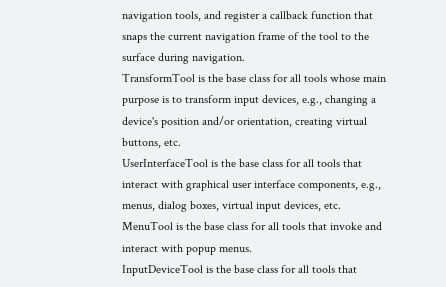navigation tools, and register a callback function that snaps the current navigation frame of the tool to the surface during navigation.
TransformTool is the base class for all tools whose main purpose is to transform input devices, e.g., changing a device's position and/or orientation, creating virtual buttons, etc.
UserInterfaceTool is the base class for all tools that interact with graphical user interface components, e.g., menus, dialog boxes, virtual input devices, etc.
MenuTool is the base class for all tools that invoke and interact with popup menus.
InputDeviceTool is the base class for all tools that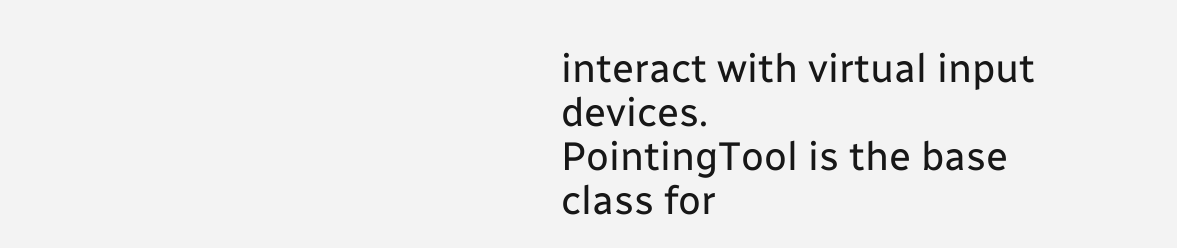interact with virtual input devices.
PointingTool is the base class for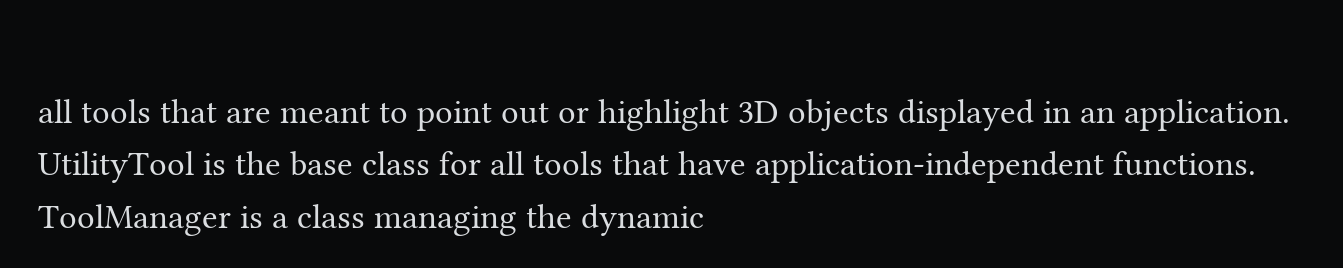all tools that are meant to point out or highlight 3D objects displayed in an application.
UtilityTool is the base class for all tools that have application-independent functions.
ToolManager is a class managing the dynamic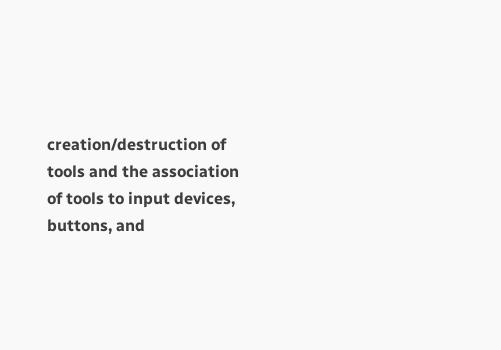creation/destruction of tools and the association of tools to input devices, buttons, and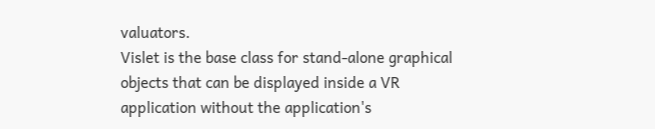valuators.
Vislet is the base class for stand-alone graphical objects that can be displayed inside a VR application without the application's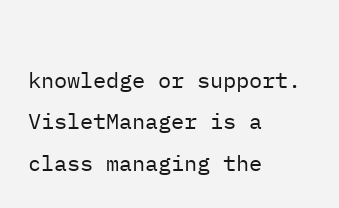knowledge or support.
VisletManager is a class managing the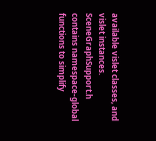available vislet classes, and vislet instances.
SceneGraphSupport.h contains namespace-global functions to simplify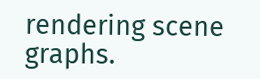rendering scene graphs.